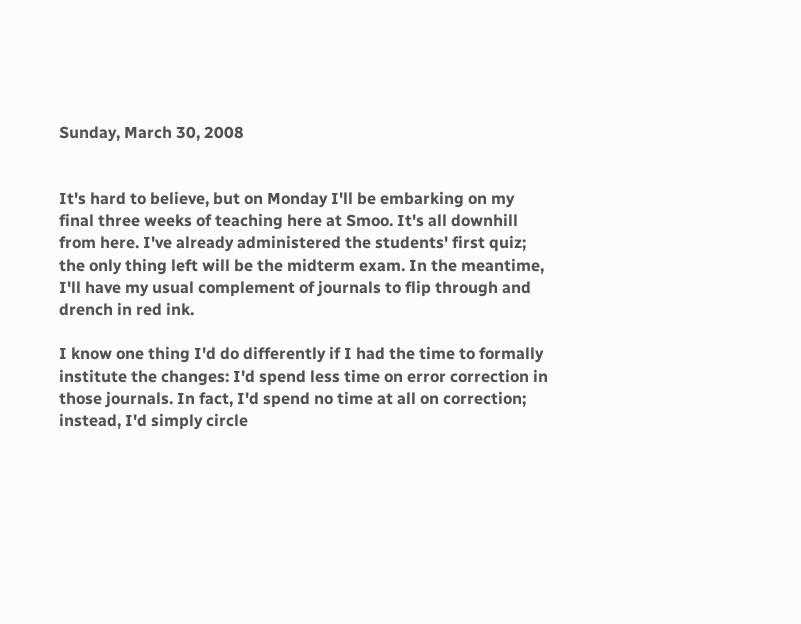Sunday, March 30, 2008


It's hard to believe, but on Monday I'll be embarking on my final three weeks of teaching here at Smoo. It's all downhill from here. I've already administered the students' first quiz; the only thing left will be the midterm exam. In the meantime, I'll have my usual complement of journals to flip through and drench in red ink.

I know one thing I'd do differently if I had the time to formally institute the changes: I'd spend less time on error correction in those journals. In fact, I'd spend no time at all on correction; instead, I'd simply circle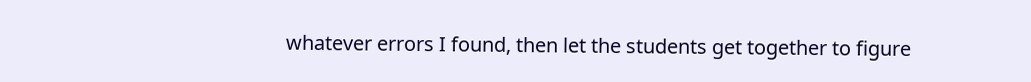whatever errors I found, then let the students get together to figure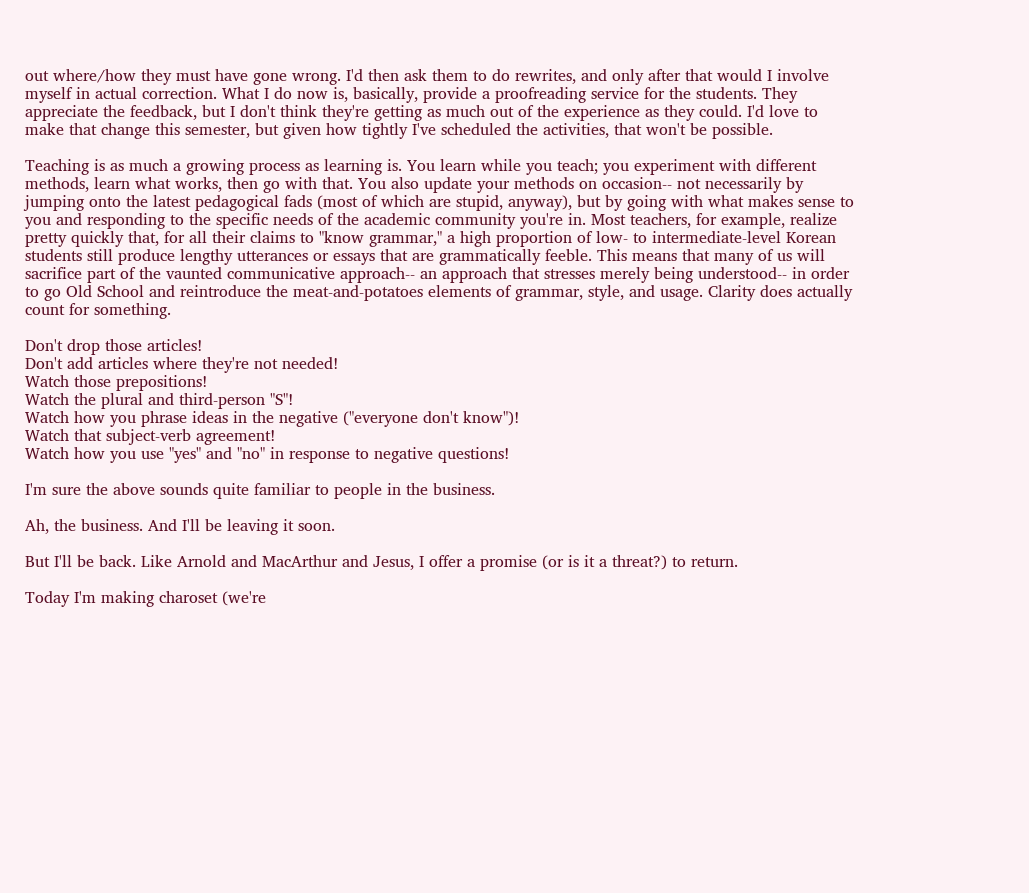out where/how they must have gone wrong. I'd then ask them to do rewrites, and only after that would I involve myself in actual correction. What I do now is, basically, provide a proofreading service for the students. They appreciate the feedback, but I don't think they're getting as much out of the experience as they could. I'd love to make that change this semester, but given how tightly I've scheduled the activities, that won't be possible.

Teaching is as much a growing process as learning is. You learn while you teach; you experiment with different methods, learn what works, then go with that. You also update your methods on occasion-- not necessarily by jumping onto the latest pedagogical fads (most of which are stupid, anyway), but by going with what makes sense to you and responding to the specific needs of the academic community you're in. Most teachers, for example, realize pretty quickly that, for all their claims to "know grammar," a high proportion of low- to intermediate-level Korean students still produce lengthy utterances or essays that are grammatically feeble. This means that many of us will sacrifice part of the vaunted communicative approach-- an approach that stresses merely being understood-- in order to go Old School and reintroduce the meat-and-potatoes elements of grammar, style, and usage. Clarity does actually count for something.

Don't drop those articles!
Don't add articles where they're not needed!
Watch those prepositions!
Watch the plural and third-person "S"!
Watch how you phrase ideas in the negative ("everyone don't know")!
Watch that subject-verb agreement!
Watch how you use "yes" and "no" in response to negative questions!

I'm sure the above sounds quite familiar to people in the business.

Ah, the business. And I'll be leaving it soon.

But I'll be back. Like Arnold and MacArthur and Jesus, I offer a promise (or is it a threat?) to return.

Today I'm making charoset (we're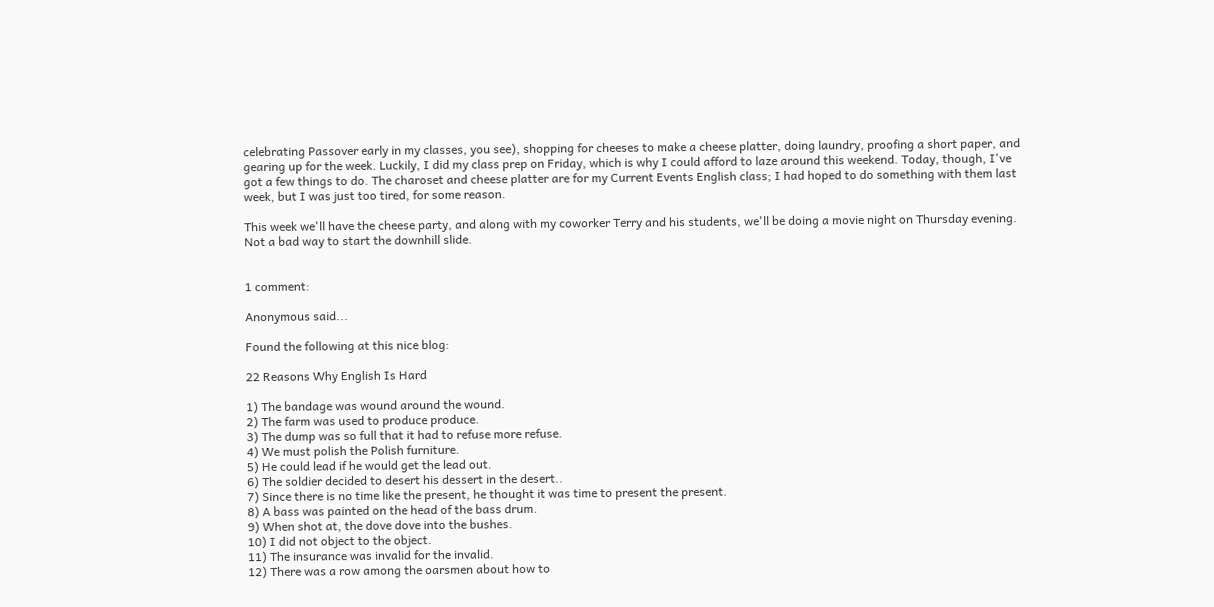celebrating Passover early in my classes, you see), shopping for cheeses to make a cheese platter, doing laundry, proofing a short paper, and gearing up for the week. Luckily, I did my class prep on Friday, which is why I could afford to laze around this weekend. Today, though, I've got a few things to do. The charoset and cheese platter are for my Current Events English class; I had hoped to do something with them last week, but I was just too tired, for some reason.

This week we'll have the cheese party, and along with my coworker Terry and his students, we'll be doing a movie night on Thursday evening. Not a bad way to start the downhill slide.


1 comment:

Anonymous said...

Found the following at this nice blog:

22 Reasons Why English Is Hard

1) The bandage was wound around the wound.
2) The farm was used to produce produce.
3) The dump was so full that it had to refuse more refuse.
4) We must polish the Polish furniture.
5) He could lead if he would get the lead out.
6) The soldier decided to desert his dessert in the desert..
7) Since there is no time like the present, he thought it was time to present the present.
8) A bass was painted on the head of the bass drum.
9) When shot at, the dove dove into the bushes.
10) I did not object to the object.
11) The insurance was invalid for the invalid.
12) There was a row among the oarsmen about how to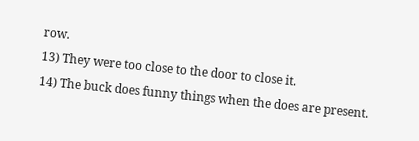row.
13) They were too close to the door to close it.
14) The buck does funny things when the does are present.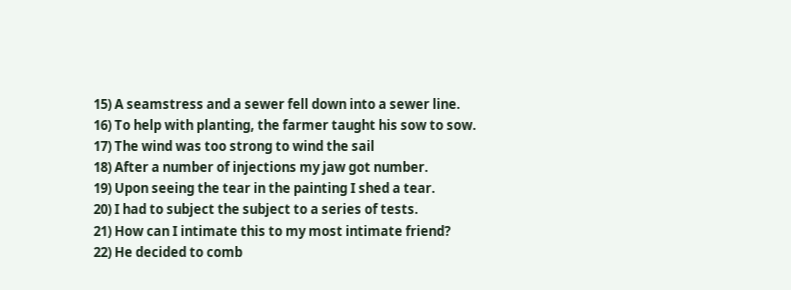15) A seamstress and a sewer fell down into a sewer line.
16) To help with planting, the farmer taught his sow to sow.
17) The wind was too strong to wind the sail
18) After a number of injections my jaw got number.
19) Upon seeing the tear in the painting I shed a tear.
20) I had to subject the subject to a series of tests.
21) How can I intimate this to my most intimate friend?
22) He decided to comb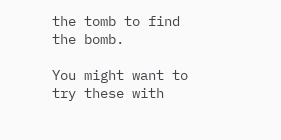the tomb to find the bomb.

You might want to try these with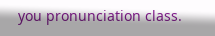you pronunciation class.